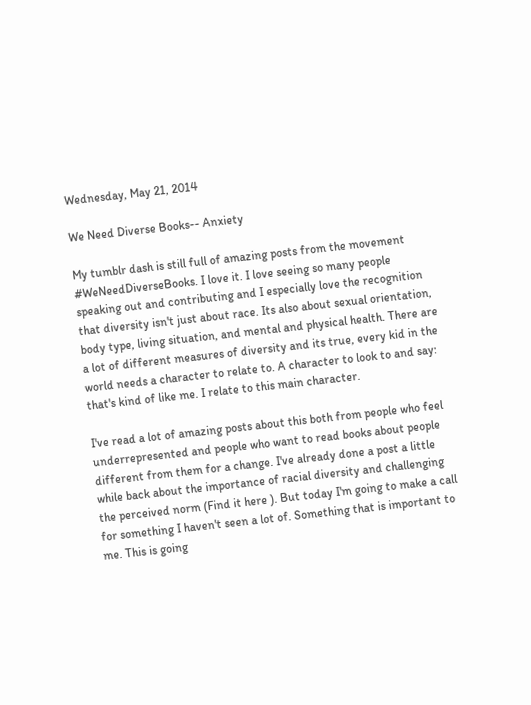Wednesday, May 21, 2014

We Need Diverse Books-- Anxiety

My tumblr dash is still full of amazing posts from the movement #WeNeedDiverseBooks. I love it. I love seeing so many people speaking out and contributing and I especially love the recognition that diversity isn't just about race. Its also about sexual orientation, body type, living situation, and mental and physical health. There are a lot of different measures of diversity and its true, every kid in the world needs a character to relate to. A character to look to and say: that's kind of like me. I relate to this main character.

I've read a lot of amazing posts about this both from people who feel underrepresented and people who want to read books about people different from them for a change. I've already done a post a little while back about the importance of racial diversity and challenging the perceived norm (Find it here ). But today I'm going to make a call for something I haven't seen a lot of. Something that is important to me. This is going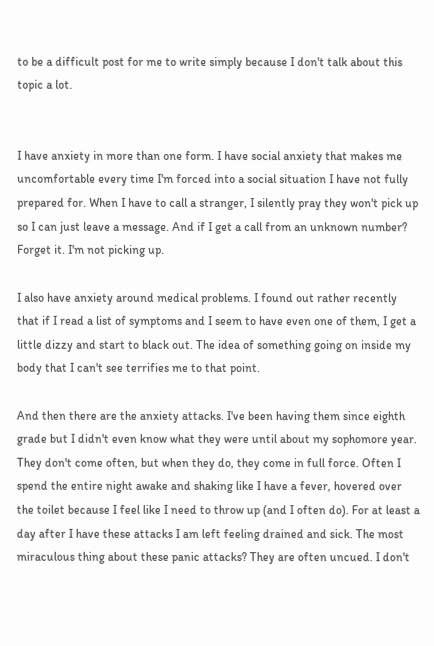to be a difficult post for me to write simply because I don't talk about this topic a lot.


I have anxiety in more than one form. I have social anxiety that makes me uncomfortable every time I'm forced into a social situation I have not fully prepared for. When I have to call a stranger, I silently pray they won't pick up so I can just leave a message. And if I get a call from an unknown number? Forget it. I'm not picking up.

I also have anxiety around medical problems. I found out rather recently that if I read a list of symptoms and I seem to have even one of them, I get a little dizzy and start to black out. The idea of something going on inside my body that I can't see terrifies me to that point.

And then there are the anxiety attacks. I've been having them since eighth grade but I didn't even know what they were until about my sophomore year. They don't come often, but when they do, they come in full force. Often I spend the entire night awake and shaking like I have a fever, hovered over the toilet because I feel like I need to throw up (and I often do). For at least a day after I have these attacks I am left feeling drained and sick. The most miraculous thing about these panic attacks? They are often uncued. I don't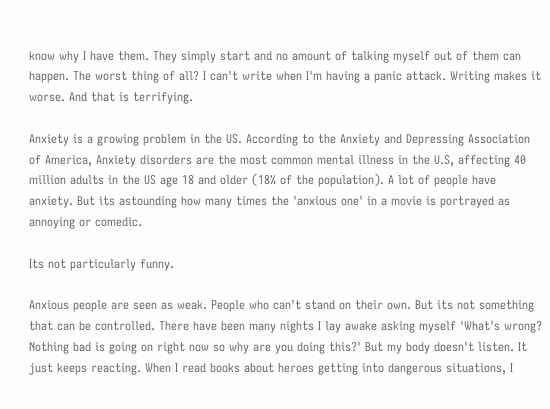know why I have them. They simply start and no amount of talking myself out of them can happen. The worst thing of all? I can't write when I'm having a panic attack. Writing makes it worse. And that is terrifying.

Anxiety is a growing problem in the US. According to the Anxiety and Depressing Association of America, Anxiety disorders are the most common mental illness in the U.S, affecting 40 million adults in the US age 18 and older (18% of the population). A lot of people have anxiety. But its astounding how many times the 'anxious one' in a movie is portrayed as annoying or comedic.

Its not particularly funny.

Anxious people are seen as weak. People who can't stand on their own. But its not something that can be controlled. There have been many nights I lay awake asking myself 'What's wrong? Nothing bad is going on right now so why are you doing this?' But my body doesn't listen. It just keeps reacting. When I read books about heroes getting into dangerous situations, I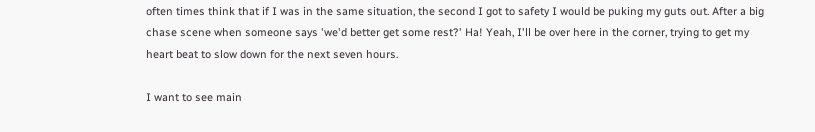often times think that if I was in the same situation, the second I got to safety I would be puking my guts out. After a big chase scene when someone says 'we'd better get some rest?' Ha! Yeah, I'll be over here in the corner, trying to get my heart beat to slow down for the next seven hours.

I want to see main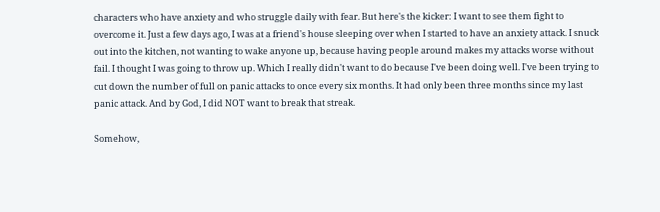characters who have anxiety and who struggle daily with fear. But here's the kicker: I want to see them fight to overcome it. Just a few days ago, I was at a friend's house sleeping over when I started to have an anxiety attack. I snuck out into the kitchen, not wanting to wake anyone up, because having people around makes my attacks worse without fail. I thought I was going to throw up. Which I really didn't want to do because I've been doing well. I've been trying to cut down the number of full on panic attacks to once every six months. It had only been three months since my last panic attack. And by God, I did NOT want to break that streak.

Somehow,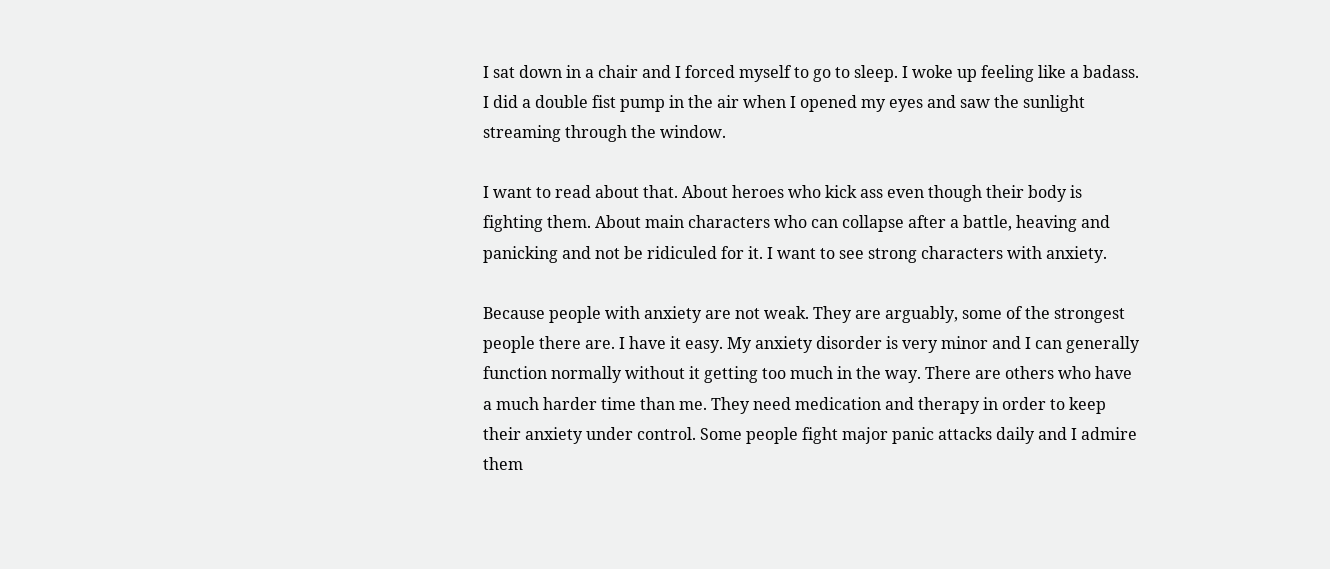I sat down in a chair and I forced myself to go to sleep. I woke up feeling like a badass. I did a double fist pump in the air when I opened my eyes and saw the sunlight streaming through the window.

I want to read about that. About heroes who kick ass even though their body is fighting them. About main characters who can collapse after a battle, heaving and panicking and not be ridiculed for it. I want to see strong characters with anxiety.

Because people with anxiety are not weak. They are arguably, some of the strongest people there are. I have it easy. My anxiety disorder is very minor and I can generally function normally without it getting too much in the way. There are others who have a much harder time than me. They need medication and therapy in order to keep their anxiety under control. Some people fight major panic attacks daily and I admire them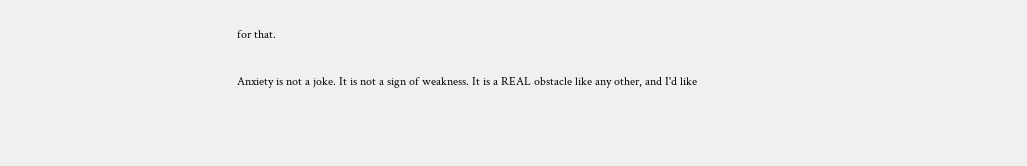for that.

Anxiety is not a joke. It is not a sign of weakness. It is a REAL obstacle like any other, and I'd like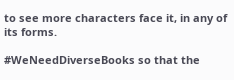to see more characters face it, in any of its forms.

#WeNeedDiverseBooks so that the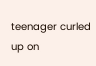teenager curled up on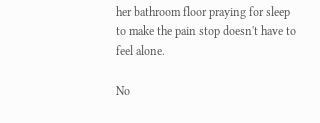her bathroom floor praying for sleep to make the pain stop doesn't have to feel alone.

No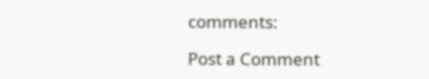comments:

Post a Comment